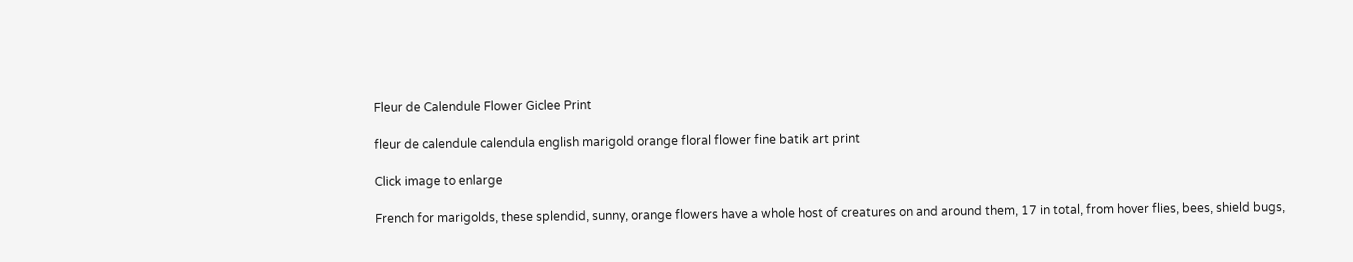Fleur de Calendule Flower Giclee Print

fleur de calendule calendula english marigold orange floral flower fine batik art print

Click image to enlarge

French for marigolds, these splendid, sunny, orange flowers have a whole host of creatures on and around them, 17 in total, from hover flies, bees, shield bugs,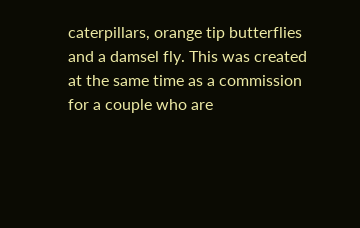caterpillars, orange tip butterflies and a damsel fly. This was created at the same time as a commission for a couple who are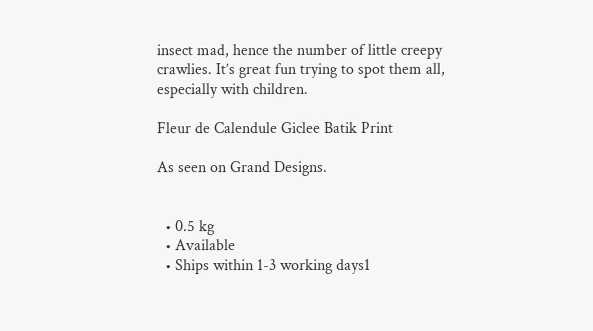insect mad, hence the number of little creepy crawlies. It’s great fun trying to spot them all, especially with children.

Fleur de Calendule Giclee Batik Print

As seen on Grand Designs.


  • 0.5 kg
  • Available
  • Ships within 1-3 working days1